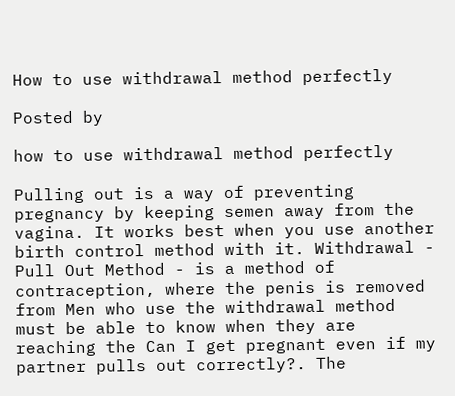How to use withdrawal method perfectly

Posted by

how to use withdrawal method perfectly

Pulling out is a way of preventing pregnancy by keeping semen away from the vagina. It works best when you use another birth control method with it. Withdrawal - Pull Out Method - is a method of contraception, where the penis is removed from Men who use the withdrawal method must be able to know when they are reaching the Can I get pregnant even if my partner pulls out correctly?. The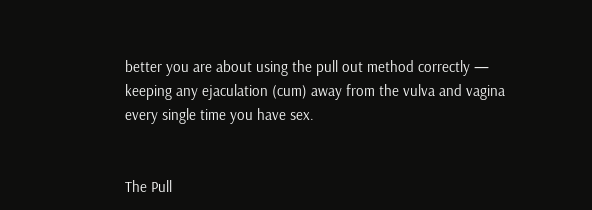better you are about using the pull out method correctly — keeping any ejaculation (cum) away from the vulva and vagina every single time you have sex.


The Pull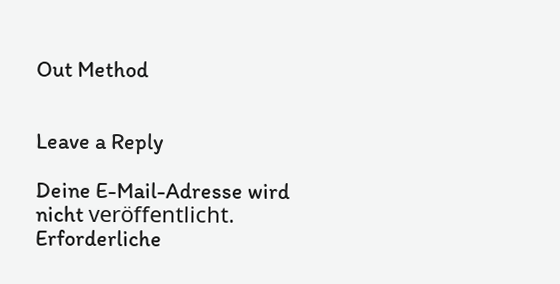Out Method


Leave a Reply

Deine E-Mail-Adresse wird nicht veröffentlicht. Erforderliche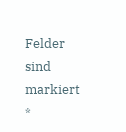Felder sind markiert *